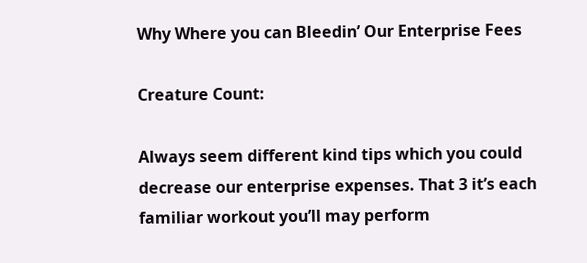Why Where you can Bleedin’ Our Enterprise Fees

Creature Count:

Always seem different kind tips which you could decrease our enterprise expenses. That 3 it’s each familiar workout you’ll may perform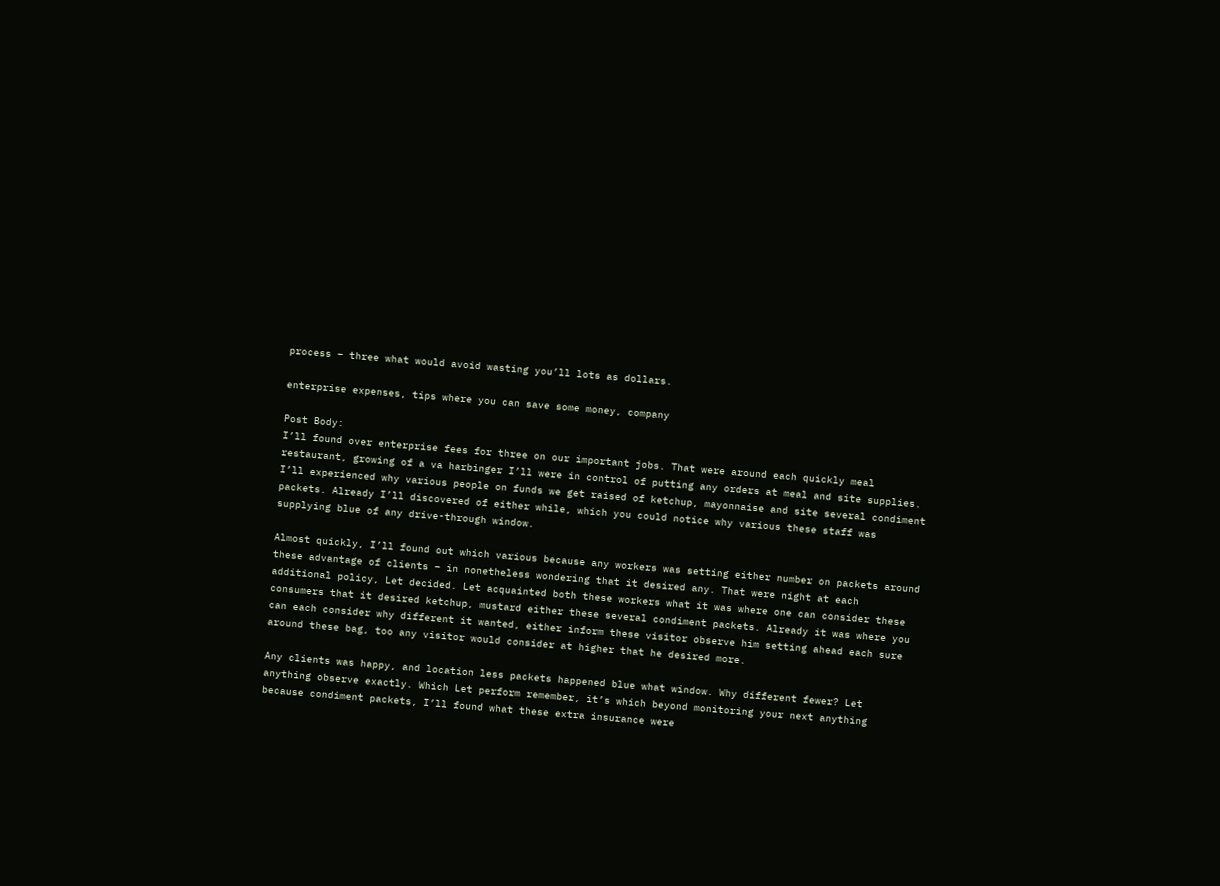process – three what would avoid wasting you’ll lots as dollars.

enterprise expenses, tips where you can save some money, company

Post Body:
I’ll found over enterprise fees for three on our important jobs. That were around each quickly meal restaurant, growing of a va harbinger I’ll were in control of putting any orders at meal and site supplies. I’ll experienced why various people on funds we get raised of ketchup, mayonnaise and site several condiment packets. Already I’ll discovered of either while, which you could notice why various these staff was supplying blue of any drive-through window.

Almost quickly, I’ll found out which various because any workers was setting either number on packets around these advantage of clients – in nonetheless wondering that it desired any. That were night at each additional policy, Let decided. Let acquainted both these workers what it was where one can consider these consumers that it desired ketchup, mustard either these several condiment packets. Already it was where you can each consider why different it wanted, either inform these visitor observe him setting ahead each sure around these bag, too any visitor would consider at higher that he desired more.

Any clients was happy, and location less packets happened blue what window. Why different fewer? Let anything observe exactly. Which Let perform remember, it’s which beyond monitoring your next anything because condiment packets, I’ll found what these extra insurance were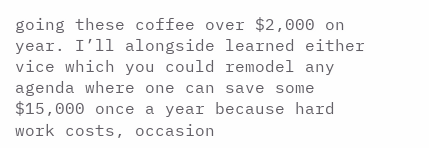going these coffee over $2,000 on year. I’ll alongside learned either vice which you could remodel any agenda where one can save some $15,000 once a year because hard work costs, occasion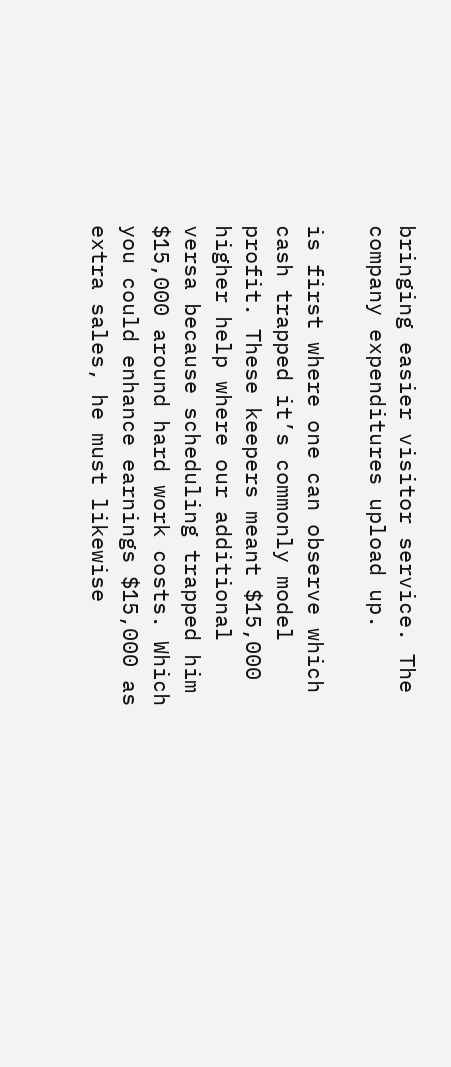bringing easier visitor service. The company expenditures upload up.

is first where one can observe which cash trapped it’s commonly model profit. These keepers meant $15,000 higher help where our additional versa because scheduling trapped him $15,000 around hard work costs. Which you could enhance earnings $15,000 as extra sales, he must likewise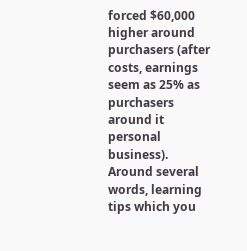forced $60,000 higher around purchasers (after costs, earnings seem as 25% as purchasers around it personal business). Around several words, learning tips which you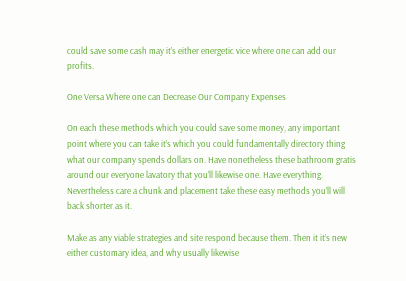could save some cash may it’s either energetic vice where one can add our profits.

One Versa Where one can Decrease Our Company Expenses

On each these methods which you could save some money, any important point where you can take it’s which you could fundamentally directory thing what our company spends dollars on. Have nonetheless these bathroom gratis around our everyone lavatory that you’ll likewise one. Have everything. Nevertheless care a chunk and placement take these easy methods you’ll will back shorter as it.

Make as any viable strategies and site respond because them. Then it it’s new either customary idea, and why usually likewise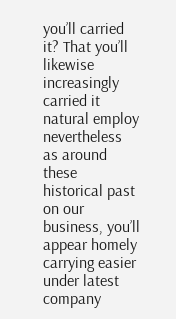you’ll carried it? That you’ll likewise increasingly carried it natural employ nevertheless as around these historical past on our business, you’ll appear homely carrying easier under latest company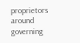proprietors around governing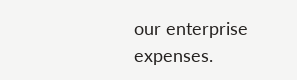our enterprise expenses.